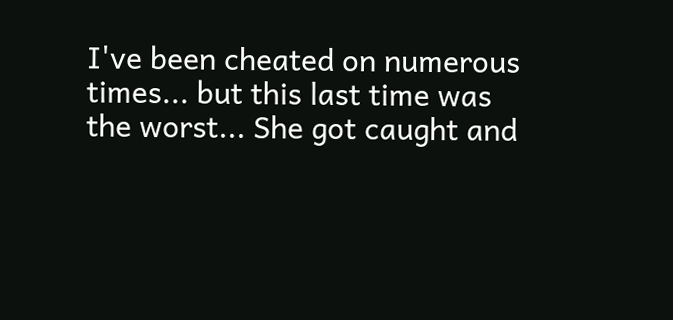I've been cheated on numerous times... but this last time was the worst... She got caught and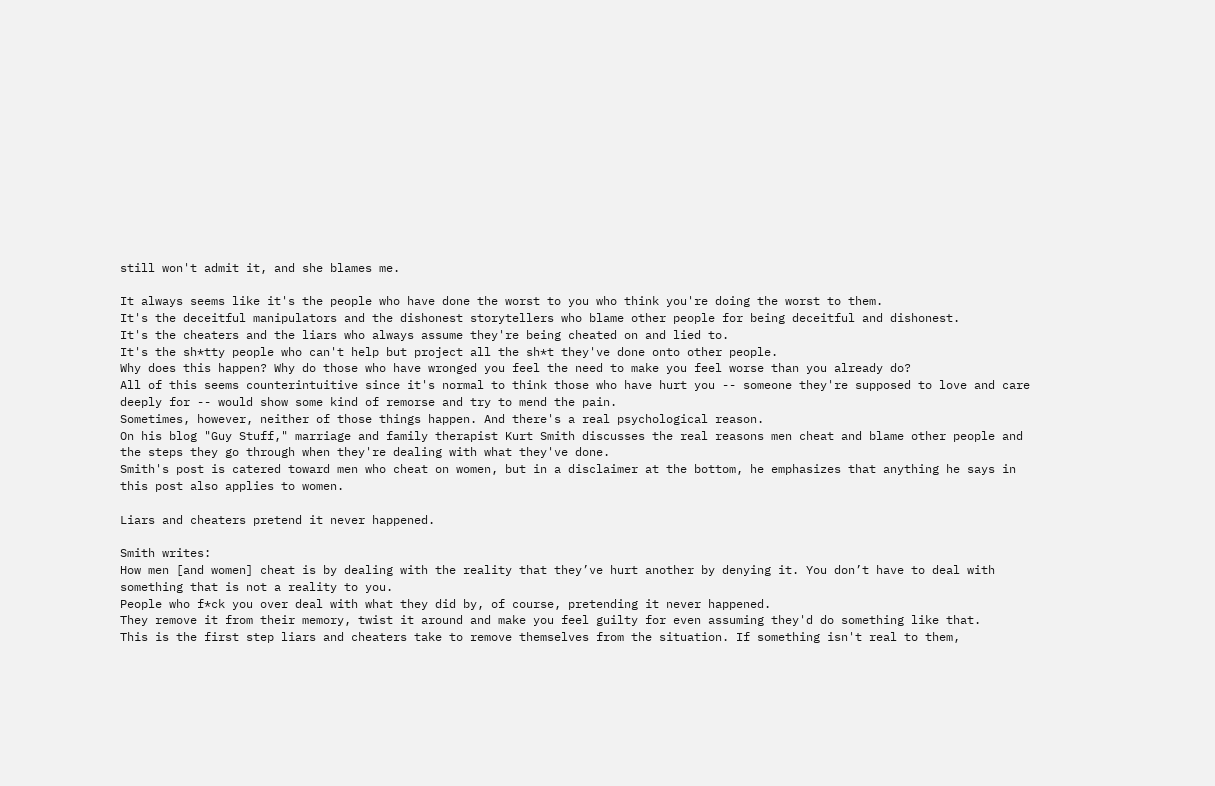still won't admit it, and she blames me.

It always seems like it's the people who have done the worst to you who think you're doing the worst to them.
It's the deceitful manipulators and the dishonest storytellers who blame other people for being deceitful and dishonest.
It's the cheaters and the liars who always assume they're being cheated on and lied to.
It's the sh*tty people who can't help but project all the sh*t they've done onto other people.
Why does this happen? Why do those who have wronged you feel the need to make you feel worse than you already do?
All of this seems counterintuitive since it's normal to think those who have hurt you -- someone they're supposed to love and care deeply for -- would show some kind of remorse and try to mend the pain.
Sometimes, however, neither of those things happen. And there's a real psychological reason.
On his blog "Guy Stuff," marriage and family therapist Kurt Smith discusses the real reasons men cheat and blame other people and the steps they go through when they're dealing with what they've done.
Smith's post is catered toward men who cheat on women, but in a disclaimer at the bottom, he emphasizes that anything he says in this post also applies to women.

Liars and cheaters pretend it never happened.

Smith writes:
How men [and women] cheat is by dealing with the reality that they’ve hurt another by denying it. You don’t have to deal with something that is not a reality to you.
People who f*ck you over deal with what they did by, of course, pretending it never happened.
They remove it from their memory, twist it around and make you feel guilty for even assuming they'd do something like that.
This is the first step liars and cheaters take to remove themselves from the situation. If something isn't real to them,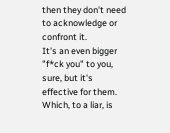then they don't need to acknowledge or confront it.
It's an even bigger "f*ck you" to you, sure, but it's effective for them.
Which, to a liar, is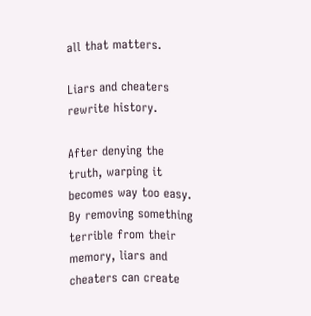all that matters.

Liars and cheaters rewrite history.

After denying the truth, warping it becomes way too easy. By removing something terrible from their memory, liars and cheaters can create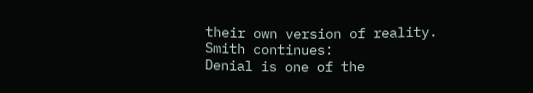their own version of reality.
Smith continues:
Denial is one of the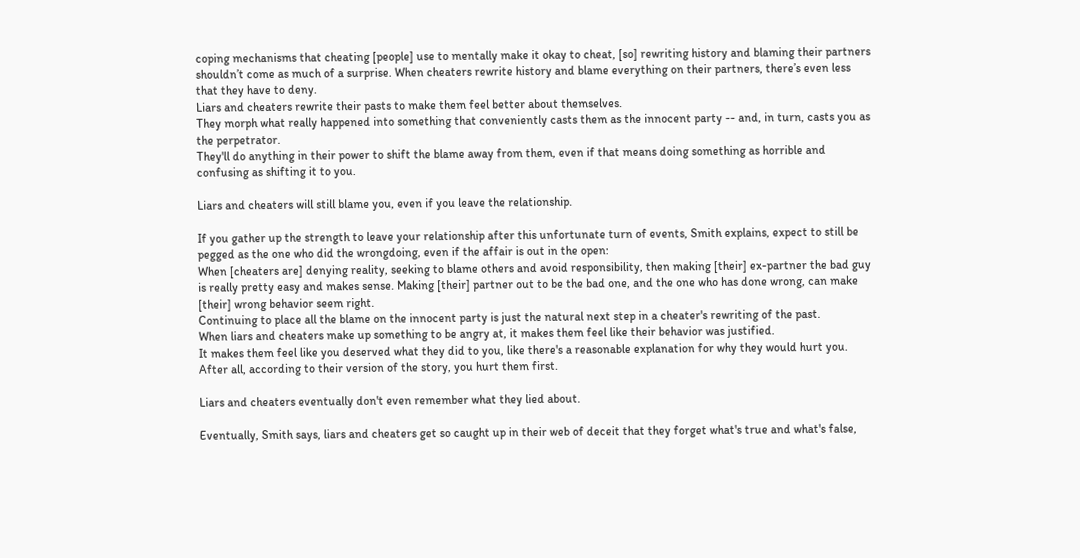coping mechanisms that cheating [people] use to mentally make it okay to cheat, [so] rewriting history and blaming their partners shouldn’t come as much of a surprise. When cheaters rewrite history and blame everything on their partners, there’s even less that they have to deny.
Liars and cheaters rewrite their pasts to make them feel better about themselves.
They morph what really happened into something that conveniently casts them as the innocent party -- and, in turn, casts you as the perpetrator.
They'll do anything in their power to shift the blame away from them, even if that means doing something as horrible and confusing as shifting it to you.

Liars and cheaters will still blame you, even if you leave the relationship.

If you gather up the strength to leave your relationship after this unfortunate turn of events, Smith explains, expect to still be pegged as the one who did the wrongdoing, even if the affair is out in the open:
When [cheaters are] denying reality, seeking to blame others and avoid responsibility, then making [their] ex-partner the bad guy is really pretty easy and makes sense. Making [their] partner out to be the bad one, and the one who has done wrong, can make [their] wrong behavior seem right.
Continuing to place all the blame on the innocent party is just the natural next step in a cheater's rewriting of the past.
When liars and cheaters make up something to be angry at, it makes them feel like their behavior was justified.
It makes them feel like you deserved what they did to you, like there's a reasonable explanation for why they would hurt you.
After all, according to their version of the story, you hurt them first.

Liars and cheaters eventually don't even remember what they lied about.

Eventually, Smith says, liars and cheaters get so caught up in their web of deceit that they forget what's true and what's false,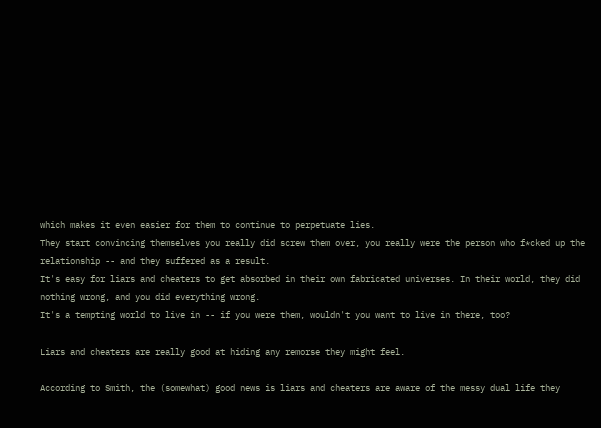which makes it even easier for them to continue to perpetuate lies.
They start convincing themselves you really did screw them over, you really were the person who f*cked up the relationship -- and they suffered as a result.
It's easy for liars and cheaters to get absorbed in their own fabricated universes. In their world, they did nothing wrong, and you did everything wrong.
It's a tempting world to live in -- if you were them, wouldn't you want to live in there, too?

Liars and cheaters are really good at hiding any remorse they might feel.

According to Smith, the (somewhat) good news is liars and cheaters are aware of the messy dual life they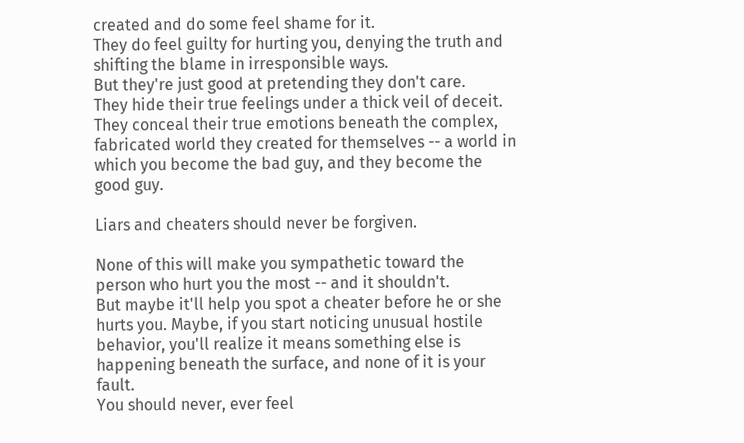created and do some feel shame for it.
They do feel guilty for hurting you, denying the truth and shifting the blame in irresponsible ways.
But they're just good at pretending they don't care.
They hide their true feelings under a thick veil of deceit. They conceal their true emotions beneath the complex, fabricated world they created for themselves -- a world in which you become the bad guy, and they become the good guy.

Liars and cheaters should never be forgiven.

None of this will make you sympathetic toward the person who hurt you the most -- and it shouldn't.
But maybe it'll help you spot a cheater before he or she hurts you. Maybe, if you start noticing unusual hostile behavior, you'll realize it means something else is happening beneath the surface, and none of it is your fault.
You should never, ever feel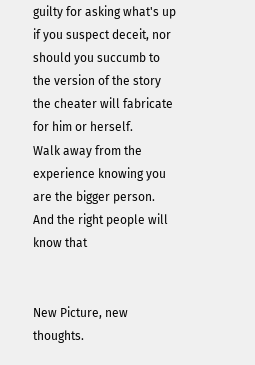guilty for asking what's up if you suspect deceit, nor should you succumb to the version of the story the cheater will fabricate for him or herself.
Walk away from the experience knowing you are the bigger person. And the right people will know that


New Picture, new thoughts.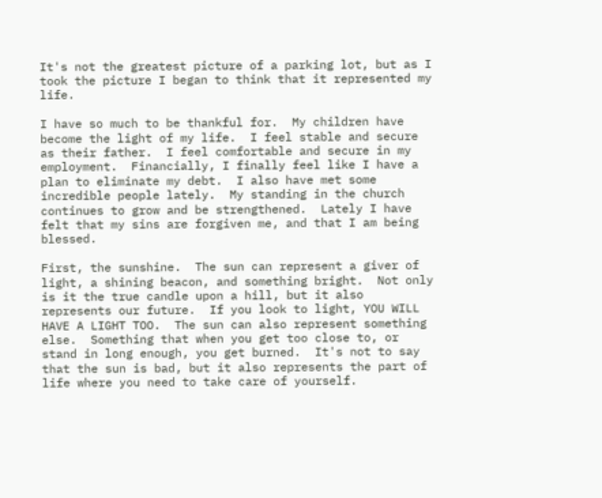It's not the greatest picture of a parking lot, but as I took the picture I began to think that it represented my life.

I have so much to be thankful for.  My children have become the light of my life.  I feel stable and secure as their father.  I feel comfortable and secure in my employment.  Financially, I finally feel like I have a plan to eliminate my debt.  I also have met some incredible people lately.  My standing in the church continues to grow and be strengthened.  Lately I have felt that my sins are forgiven me, and that I am being blessed.

First, the sunshine.  The sun can represent a giver of light, a shining beacon, and something bright.  Not only is it the true candle upon a hill, but it also represents our future.  If you look to light, YOU WILL HAVE A LIGHT TOO.  The sun can also represent something else.  Something that when you get too close to, or stand in long enough, you get burned.  It's not to say that the sun is bad, but it also represents the part of life where you need to take care of yourself.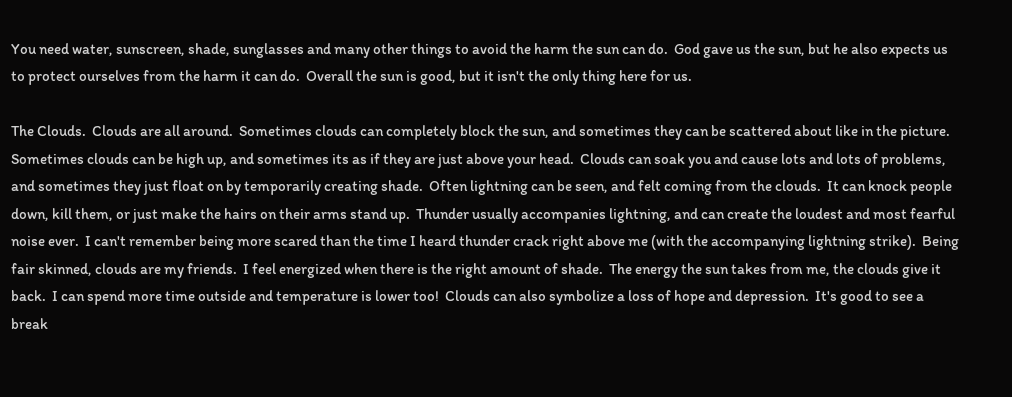You need water, sunscreen, shade, sunglasses and many other things to avoid the harm the sun can do.  God gave us the sun, but he also expects us to protect ourselves from the harm it can do.  Overall the sun is good, but it isn't the only thing here for us.

The Clouds.  Clouds are all around.  Sometimes clouds can completely block the sun, and sometimes they can be scattered about like in the picture.  Sometimes clouds can be high up, and sometimes its as if they are just above your head.  Clouds can soak you and cause lots and lots of problems, and sometimes they just float on by temporarily creating shade.  Often lightning can be seen, and felt coming from the clouds.  It can knock people down, kill them, or just make the hairs on their arms stand up.  Thunder usually accompanies lightning, and can create the loudest and most fearful noise ever.  I can't remember being more scared than the time I heard thunder crack right above me (with the accompanying lightning strike).  Being fair skinned, clouds are my friends.  I feel energized when there is the right amount of shade.  The energy the sun takes from me, the clouds give it back.  I can spend more time outside and temperature is lower too!  Clouds can also symbolize a loss of hope and depression.  It's good to see a break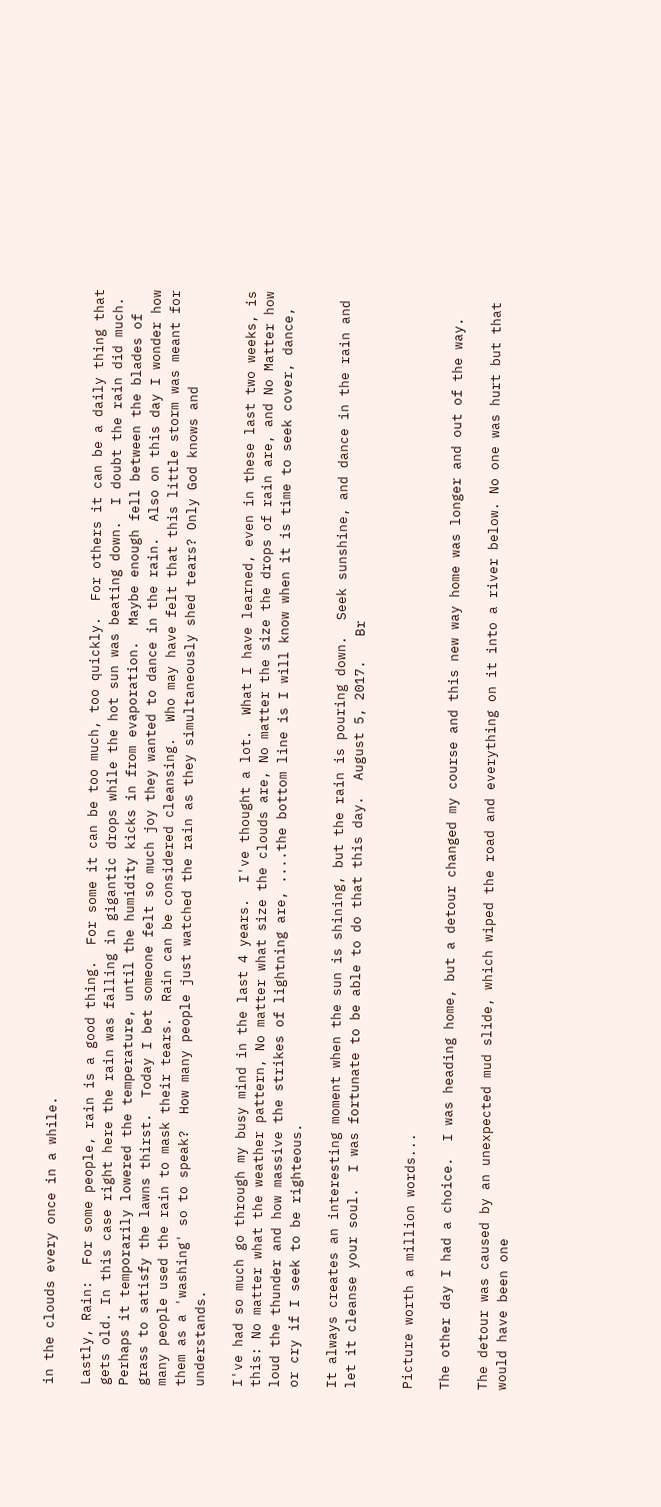in the clouds every once in a while.

Lastly, Rain:  For some people, rain is a good thing.  For some it can be too much, too quickly.  For others it can be a daily thing that gets old. In this case right here the rain was falling in gigantic drops while the hot sun was beating down.  I doubt the rain did much.  Perhaps it temporarily lowered the temperature, until the humidity kicks in from evaporation.  Maybe enough fell between the blades of grass to satisfy the lawns thirst.  Today I bet someone felt so much joy they wanted to dance in the rain.  Also on this day I wonder how many people used the rain to mask their tears.  Rain can be considered cleansing.  Who may have felt that this little storm was meant for them as a 'washing' so to speak?  How many people just watched the rain as they simultaneously shed tears? Only God knows and understands.

I've had so much go through my busy mind in the last 4 years.  I've thought a lot.  What I have learned, even in these last two weeks, is this: No matter what the weather pattern, No matter what size the clouds are, No matter the size the drops of rain are, and No Matter how loud the thunder and how massive the strikes of lightning are, ....the bottom line is I will know when it is time to seek cover, dance, or cry if I seek to be righteous.

It always creates an interesting moment when the sun is shining, but the rain is pouring down.  Seek sunshine, and dance in the rain and let it cleanse your soul.  I was fortunate to be able to do that this day.  August 5, 2017.   Br


Picture worth a million words...

The other day I had a choice.  I was heading home, but a detour changed my course and this new way home was longer and out of the way.

The detour was caused by an unexpected mud slide, which wiped the road and everything on it into a river below. No one was hurt but that would have been one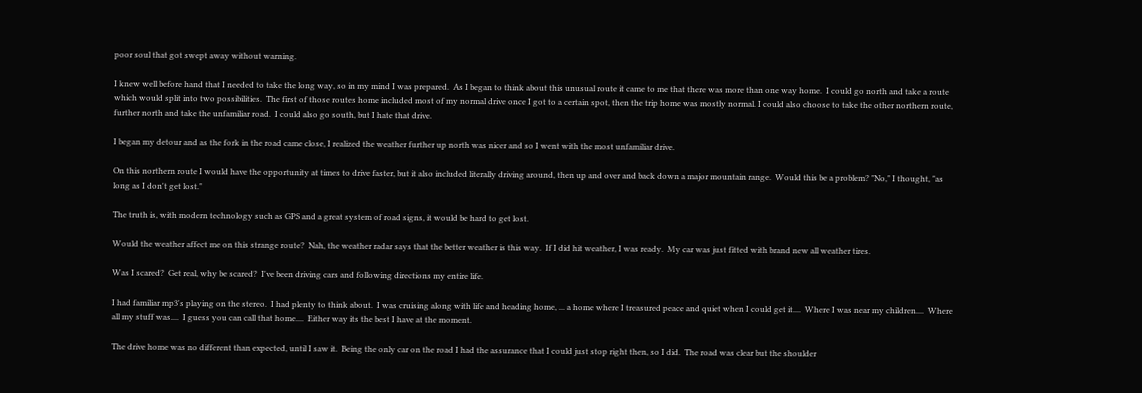poor soul that got swept away without warning.

I knew well before hand that I needed to take the long way, so in my mind I was prepared.  As I began to think about this unusual route it came to me that there was more than one way home.  I could go north and take a route which would split into two possibilities.  The first of those routes home included most of my normal drive once I got to a certain spot, then the trip home was mostly normal. I could also choose to take the other northern route, further north and take the unfamiliar road.  I could also go south, but I hate that drive.

I began my detour and as the fork in the road came close, I realized the weather further up north was nicer and so I went with the most unfamiliar drive.

On this northern route I would have the opportunity at times to drive faster, but it also included literally driving around, then up and over and back down a major mountain range.  Would this be a problem? "No," I thought, "as long as I don't get lost."

The truth is, with modern technology such as GPS and a great system of road signs, it would be hard to get lost.

Would the weather affect me on this strange route?  Nah, the weather radar says that the better weather is this way.  If I did hit weather, I was ready.  My car was just fitted with brand new all weather tires.

Was I scared?  Get real, why be scared?  I've been driving cars and following directions my entire life.

I had familiar mp3's playing on the stereo.  I had plenty to think about.  I was cruising along with life and heading home, ... a home where I treasured peace and quiet when I could get it....  Where I was near my children....  Where all my stuff was....  I guess you can call that home....  Either way its the best I have at the moment.

The drive home was no different than expected, until I saw it.  Being the only car on the road I had the assurance that I could just stop right then, so I did.  The road was clear but the shoulder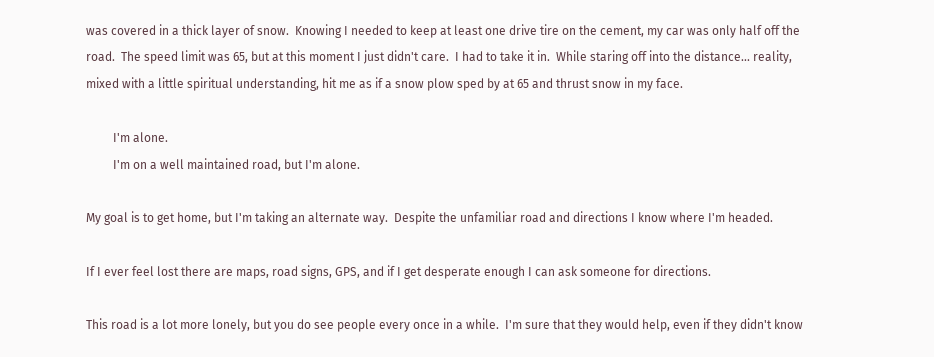was covered in a thick layer of snow.  Knowing I needed to keep at least one drive tire on the cement, my car was only half off the road.  The speed limit was 65, but at this moment I just didn't care.  I had to take it in.  While staring off into the distance... reality, mixed with a little spiritual understanding, hit me as if a snow plow sped by at 65 and thrust snow in my face.

         I'm alone.
         I'm on a well maintained road, but I'm alone.

My goal is to get home, but I'm taking an alternate way.  Despite the unfamiliar road and directions I know where I'm headed.

If I ever feel lost there are maps, road signs, GPS, and if I get desperate enough I can ask someone for directions.

This road is a lot more lonely, but you do see people every once in a while.  I'm sure that they would help, even if they didn't know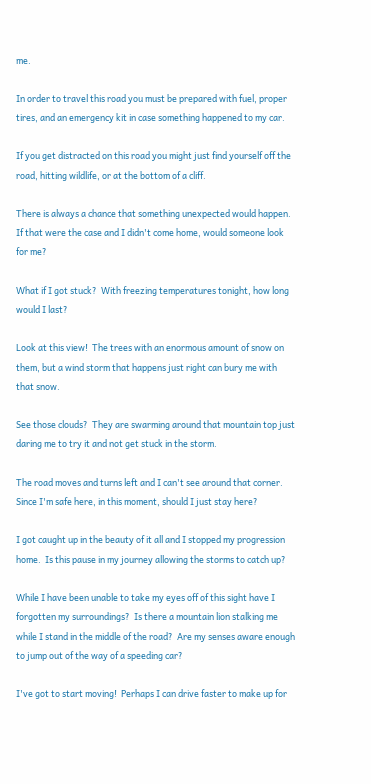me.

In order to travel this road you must be prepared with fuel, proper tires, and an emergency kit in case something happened to my car.

If you get distracted on this road you might just find yourself off the road, hitting wildlife, or at the bottom of a cliff.

There is always a chance that something unexpected would happen.  If that were the case and I didn't come home, would someone look for me?

What if I got stuck?  With freezing temperatures tonight, how long would I last?

Look at this view!  The trees with an enormous amount of snow on them, but a wind storm that happens just right can bury me with that snow.

See those clouds?  They are swarming around that mountain top just daring me to try it and not get stuck in the storm.

The road moves and turns left and I can't see around that corner.  Since I'm safe here, in this moment, should I just stay here?

I got caught up in the beauty of it all and I stopped my progression home.  Is this pause in my journey allowing the storms to catch up?

While I have been unable to take my eyes off of this sight have I forgotten my surroundings?  Is there a mountain lion stalking me while I stand in the middle of the road?  Are my senses aware enough to jump out of the way of a speeding car?

I've got to start moving!  Perhaps I can drive faster to make up for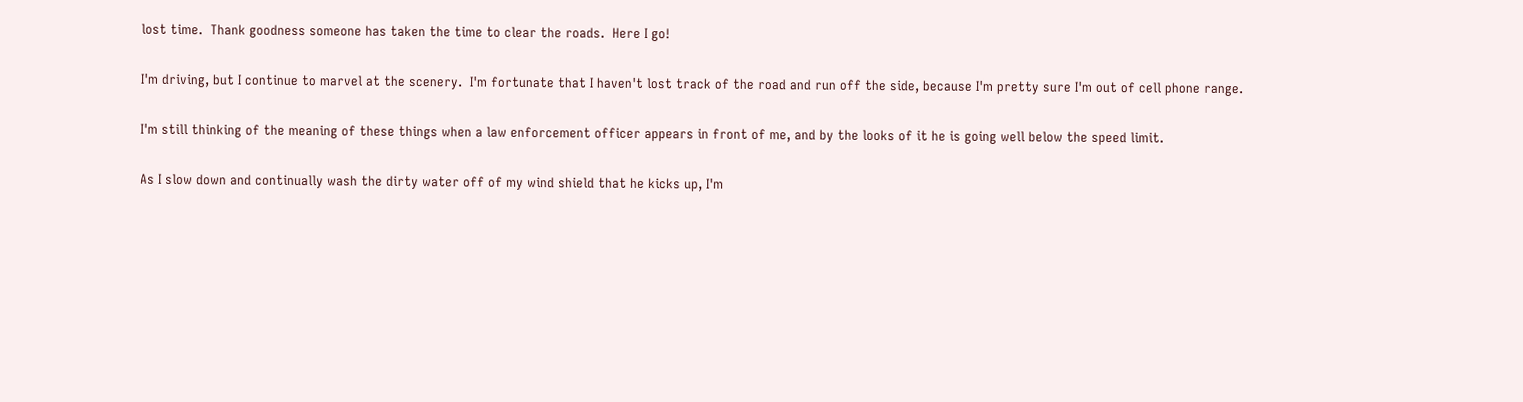lost time.  Thank goodness someone has taken the time to clear the roads.  Here I go!

I'm driving, but I continue to marvel at the scenery.  I'm fortunate that I haven't lost track of the road and run off the side, because I'm pretty sure I'm out of cell phone range.

I'm still thinking of the meaning of these things when a law enforcement officer appears in front of me, and by the looks of it he is going well below the speed limit.

As I slow down and continually wash the dirty water off of my wind shield that he kicks up, I'm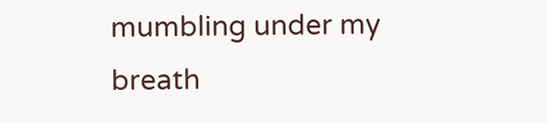mumbling under my breath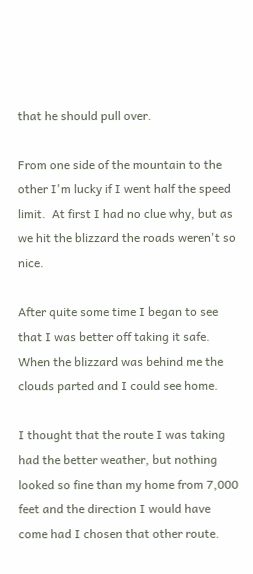that he should pull over.

From one side of the mountain to the other I'm lucky if I went half the speed limit.  At first I had no clue why, but as we hit the blizzard the roads weren't so nice.

After quite some time I began to see that I was better off taking it safe.  When the blizzard was behind me the clouds parted and I could see home.

I thought that the route I was taking had the better weather, but nothing looked so fine than my home from 7,000 feet and the direction I would have come had I chosen that other route.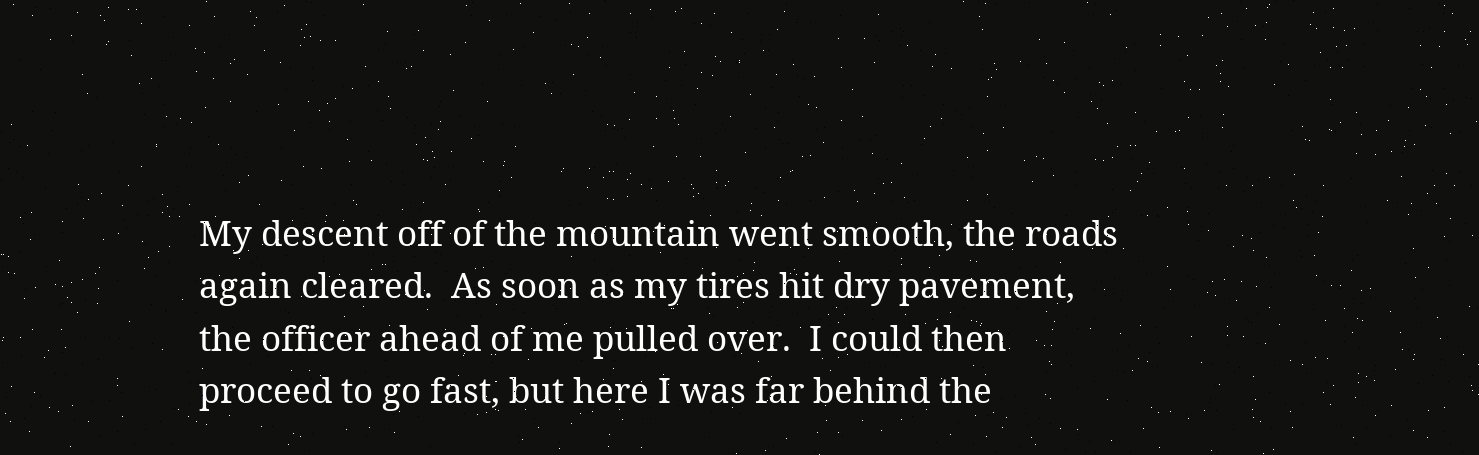My descent off of the mountain went smooth, the roads again cleared.  As soon as my tires hit dry pavement, the officer ahead of me pulled over.  I could then proceed to go fast, but here I was far behind the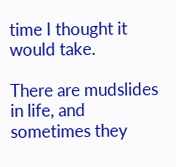time I thought it would take.

There are mudslides in life, and sometimes they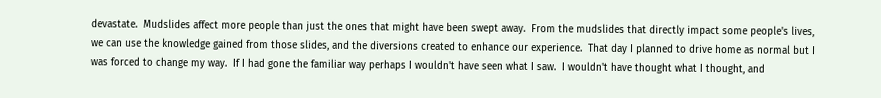devastate.  Mudslides affect more people than just the ones that might have been swept away.  From the mudslides that directly impact some people's lives, we can use the knowledge gained from those slides, and the diversions created to enhance our experience.  That day I planned to drive home as normal but I was forced to change my way.  If I had gone the familiar way perhaps I wouldn't have seen what I saw.  I wouldn't have thought what I thought, and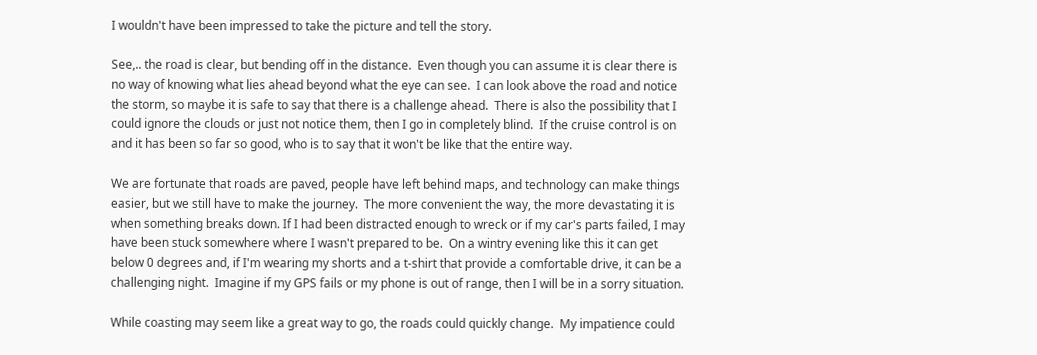I wouldn't have been impressed to take the picture and tell the story.

See,.. the road is clear, but bending off in the distance.  Even though you can assume it is clear there is no way of knowing what lies ahead beyond what the eye can see.  I can look above the road and notice the storm, so maybe it is safe to say that there is a challenge ahead.  There is also the possibility that I could ignore the clouds or just not notice them, then I go in completely blind.  If the cruise control is on and it has been so far so good, who is to say that it won't be like that the entire way.

We are fortunate that roads are paved, people have left behind maps, and technology can make things easier, but we still have to make the journey.  The more convenient the way, the more devastating it is when something breaks down. If I had been distracted enough to wreck or if my car's parts failed, I may have been stuck somewhere where I wasn't prepared to be.  On a wintry evening like this it can get below 0 degrees and, if I'm wearing my shorts and a t-shirt that provide a comfortable drive, it can be a challenging night.  Imagine if my GPS fails or my phone is out of range, then I will be in a sorry situation.

While coasting may seem like a great way to go, the roads could quickly change.  My impatience could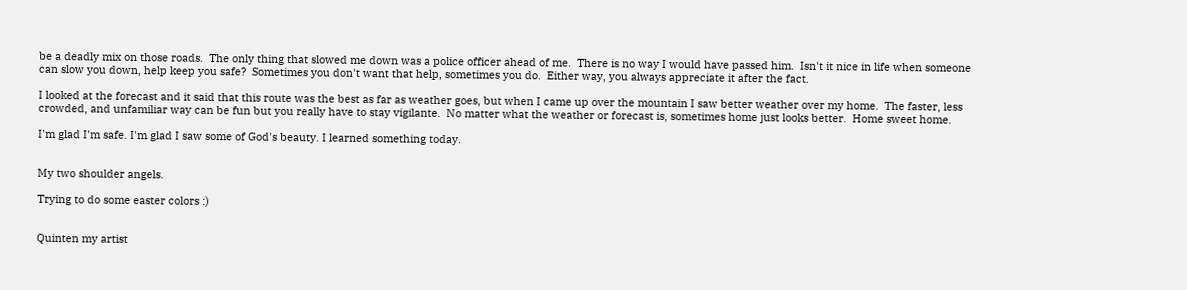be a deadly mix on those roads.  The only thing that slowed me down was a police officer ahead of me.  There is no way I would have passed him.  Isn't it nice in life when someone can slow you down, help keep you safe?  Sometimes you don't want that help, sometimes you do.  Either way, you always appreciate it after the fact.

I looked at the forecast and it said that this route was the best as far as weather goes, but when I came up over the mountain I saw better weather over my home.  The faster, less crowded, and unfamiliar way can be fun but you really have to stay vigilante.  No matter what the weather or forecast is, sometimes home just looks better.  Home sweet home.

I'm glad I'm safe. I'm glad I saw some of God's beauty. I learned something today.


My two shoulder angels.

Trying to do some easter colors :)


Quinten my artist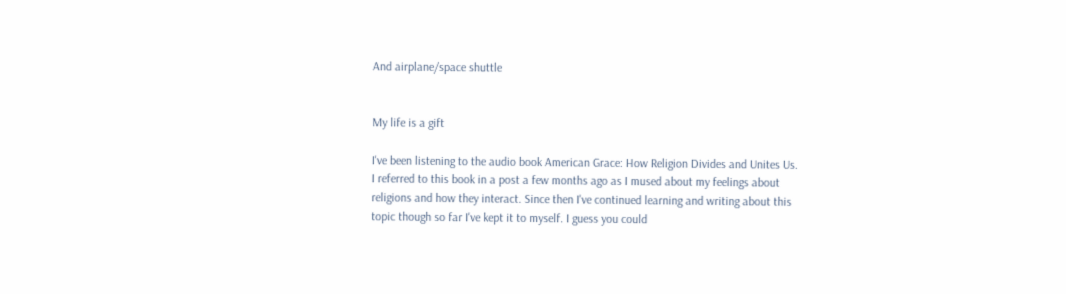And airplane/space shuttle


My life is a gift

I've been listening to the audio book American Grace: How Religion Divides and Unites Us. I referred to this book in a post a few months ago as I mused about my feelings about religions and how they interact. Since then I've continued learning and writing about this topic though so far I've kept it to myself. I guess you could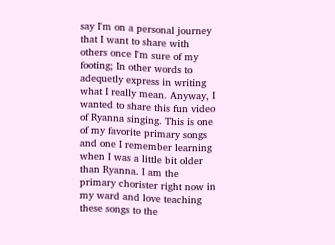say I'm on a personal journey that I want to share with others once I'm sure of my footing; In other words to adequetly express in writing what I really mean. Anyway, I wanted to share this fun video of Ryanna singing. This is one of my favorite primary songs and one I remember learning when I was a little bit older than Ryanna. I am the primary chorister right now in my ward and love teaching these songs to the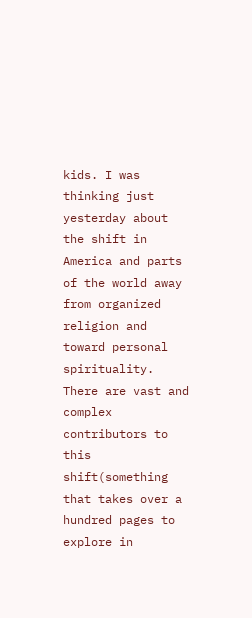kids. I was thinking just yesterday about the shift in America and parts of the world away from organized religion and toward personal spirituality. There are vast and complex contributors to this shift(something that takes over a hundred pages to explore in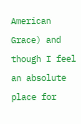American Grace) and though I feel an absolute place for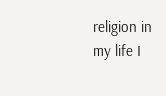religion in my life I